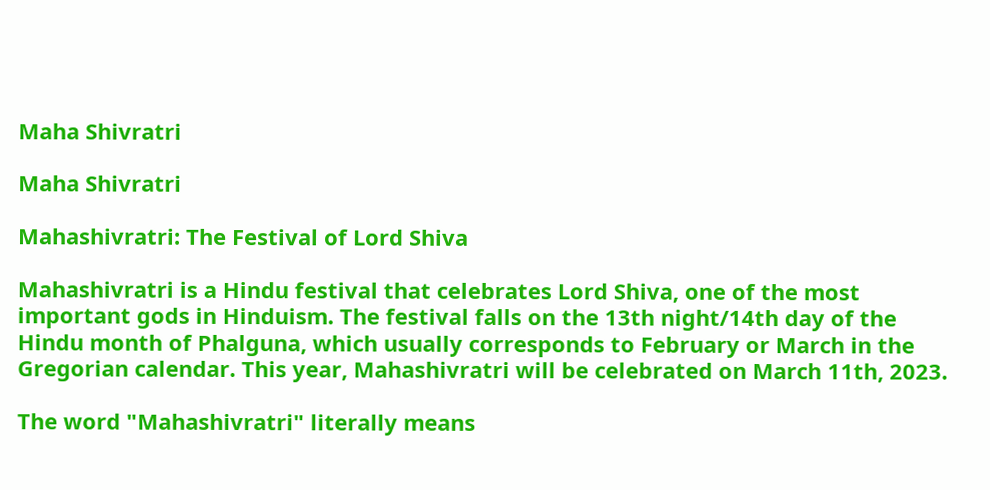Maha Shivratri

Maha Shivratri

Mahashivratri: The Festival of Lord Shiva

Mahashivratri is a Hindu festival that celebrates Lord Shiva, one of the most important gods in Hinduism. The festival falls on the 13th night/14th day of the Hindu month of Phalguna, which usually corresponds to February or March in the Gregorian calendar. This year, Mahashivratri will be celebrated on March 11th, 2023.

The word "Mahashivratri" literally means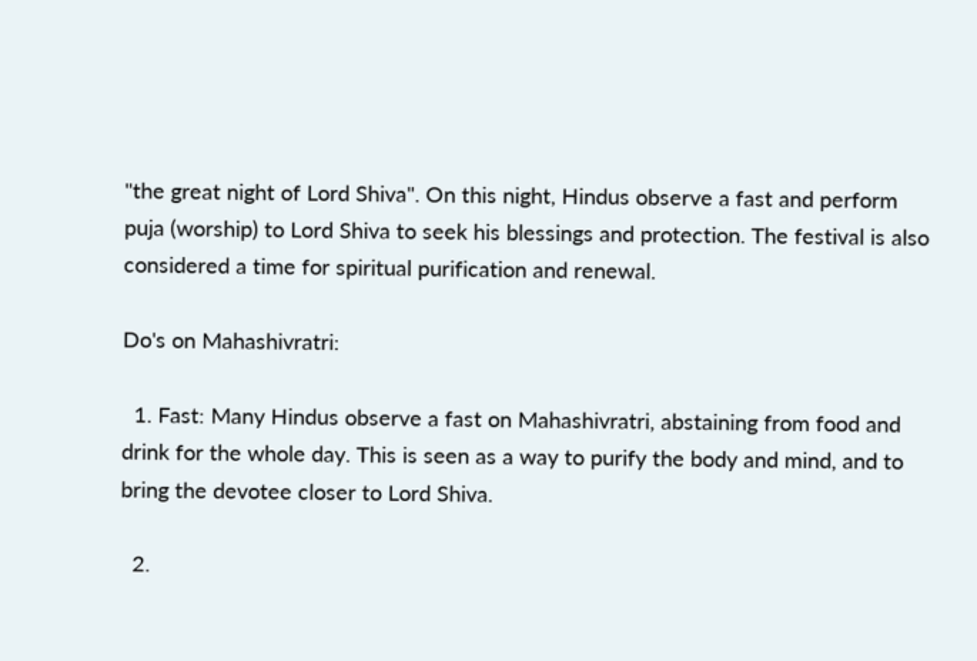"the great night of Lord Shiva". On this night, Hindus observe a fast and perform puja (worship) to Lord Shiva to seek his blessings and protection. The festival is also considered a time for spiritual purification and renewal.

Do's on Mahashivratri:

  1. Fast: Many Hindus observe a fast on Mahashivratri, abstaining from food and drink for the whole day. This is seen as a way to purify the body and mind, and to bring the devotee closer to Lord Shiva.

  2.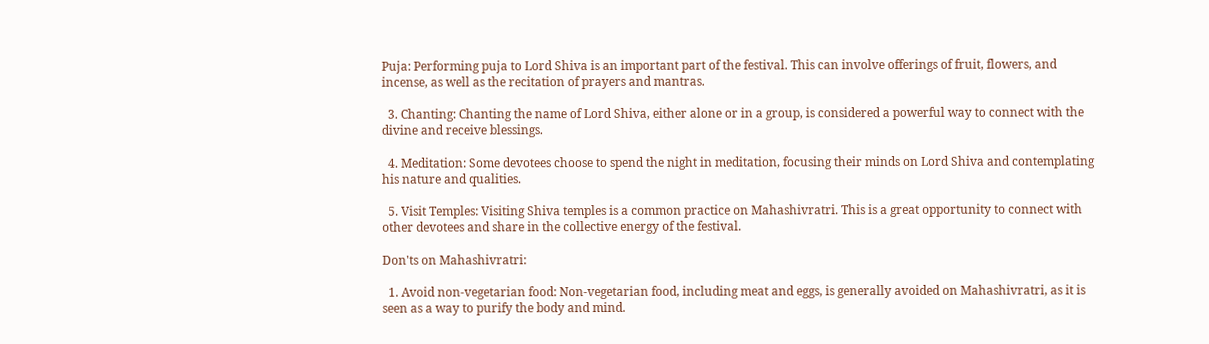Puja: Performing puja to Lord Shiva is an important part of the festival. This can involve offerings of fruit, flowers, and incense, as well as the recitation of prayers and mantras.

  3. Chanting: Chanting the name of Lord Shiva, either alone or in a group, is considered a powerful way to connect with the divine and receive blessings.

  4. Meditation: Some devotees choose to spend the night in meditation, focusing their minds on Lord Shiva and contemplating his nature and qualities.

  5. Visit Temples: Visiting Shiva temples is a common practice on Mahashivratri. This is a great opportunity to connect with other devotees and share in the collective energy of the festival.

Don'ts on Mahashivratri:

  1. Avoid non-vegetarian food: Non-vegetarian food, including meat and eggs, is generally avoided on Mahashivratri, as it is seen as a way to purify the body and mind.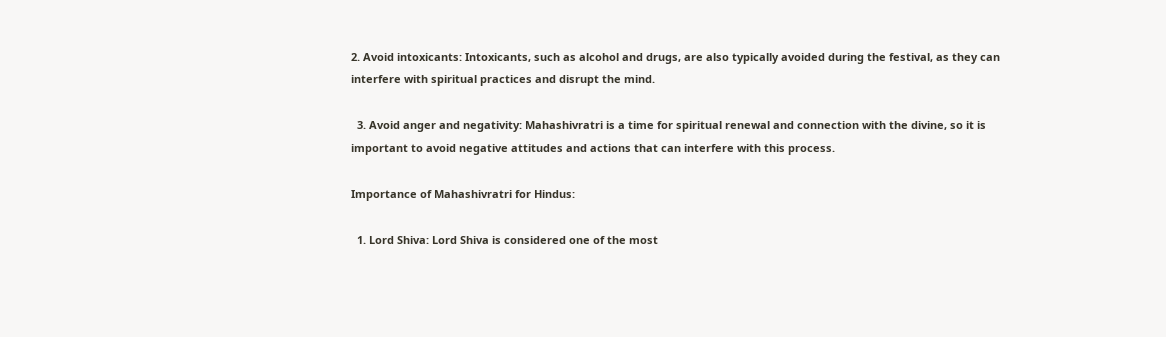2. Avoid intoxicants: Intoxicants, such as alcohol and drugs, are also typically avoided during the festival, as they can interfere with spiritual practices and disrupt the mind.

  3. Avoid anger and negativity: Mahashivratri is a time for spiritual renewal and connection with the divine, so it is important to avoid negative attitudes and actions that can interfere with this process.

Importance of Mahashivratri for Hindus:

  1. Lord Shiva: Lord Shiva is considered one of the most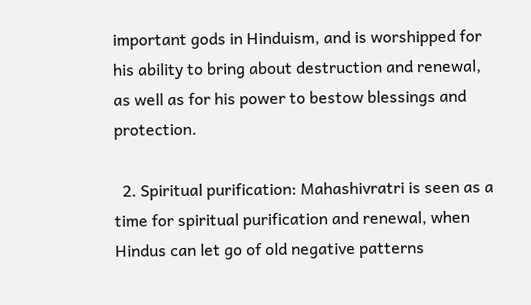important gods in Hinduism, and is worshipped for his ability to bring about destruction and renewal, as well as for his power to bestow blessings and protection.

  2. Spiritual purification: Mahashivratri is seen as a time for spiritual purification and renewal, when Hindus can let go of old negative patterns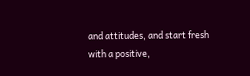and attitudes, and start fresh with a positive,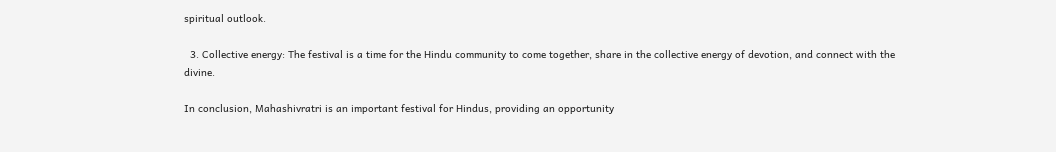spiritual outlook.

  3. Collective energy: The festival is a time for the Hindu community to come together, share in the collective energy of devotion, and connect with the divine.

In conclusion, Mahashivratri is an important festival for Hindus, providing an opportunity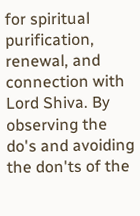for spiritual purification, renewal, and connection with Lord Shiva. By observing the do's and avoiding the don'ts of the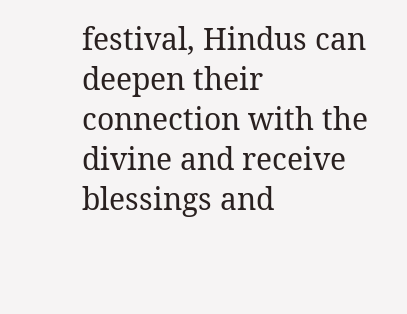festival, Hindus can deepen their connection with the divine and receive blessings and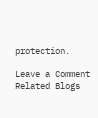protection.

Leave a Comment
Related Blogs